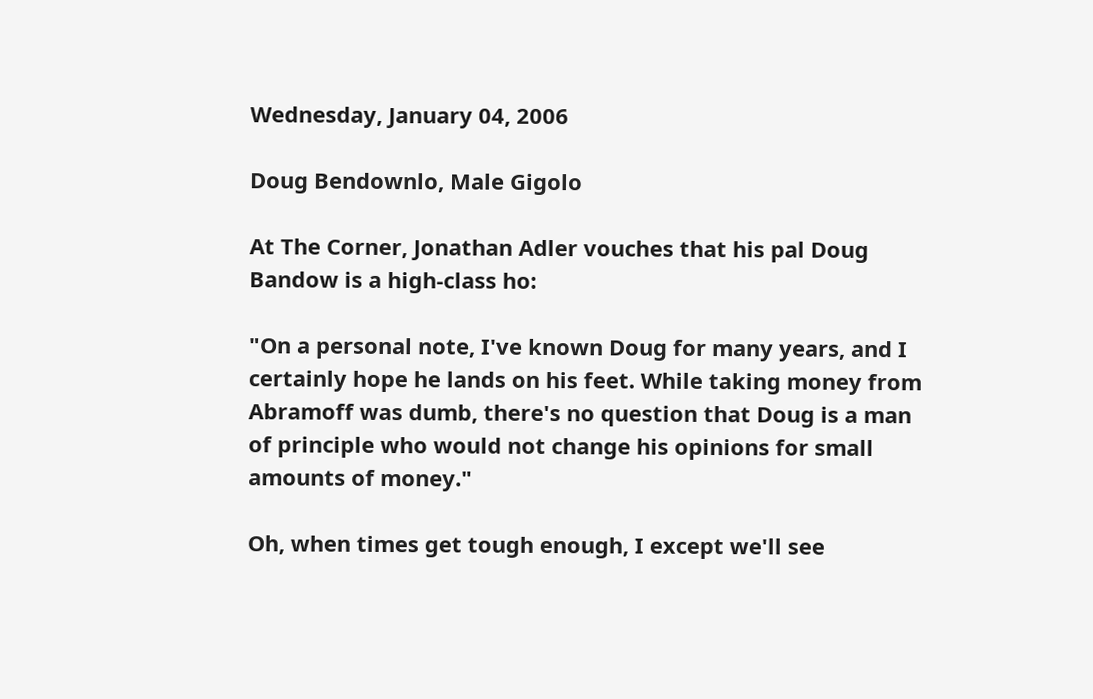Wednesday, January 04, 2006

Doug Bendownlo, Male Gigolo

At The Corner, Jonathan Adler vouches that his pal Doug Bandow is a high-class ho:

"On a personal note, I've known Doug for many years, and I certainly hope he lands on his feet. While taking money from Abramoff was dumb, there's no question that Doug is a man of principle who would not change his opinions for small amounts of money."

Oh, when times get tough enough, I except we'll see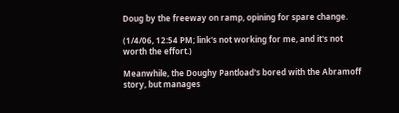Doug by the freeway on ramp, opining for spare change.

(1/4/06, 12:54 PM; link's not working for me, and it's not worth the effort.)

Meanwhile, the Doughy Pantload's bored with the Abramoff story, but manages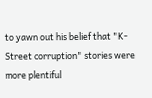to yawn out his belief that "K-Street corruption" stories were more plentiful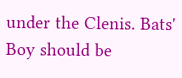under the Clenis. Bats' Boy should be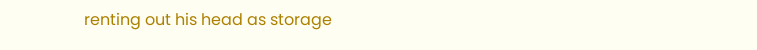renting out his head as storage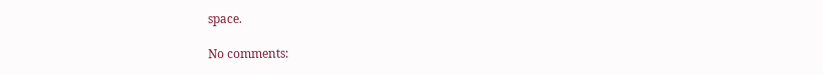space.

No comments: